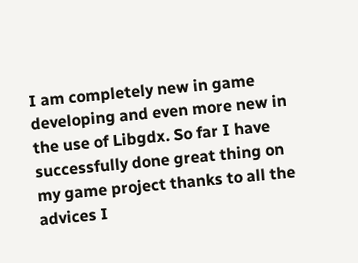I am completely new in game developing and even more new in the use of Libgdx. So far I have successfully done great thing on my game project thanks to all the advices I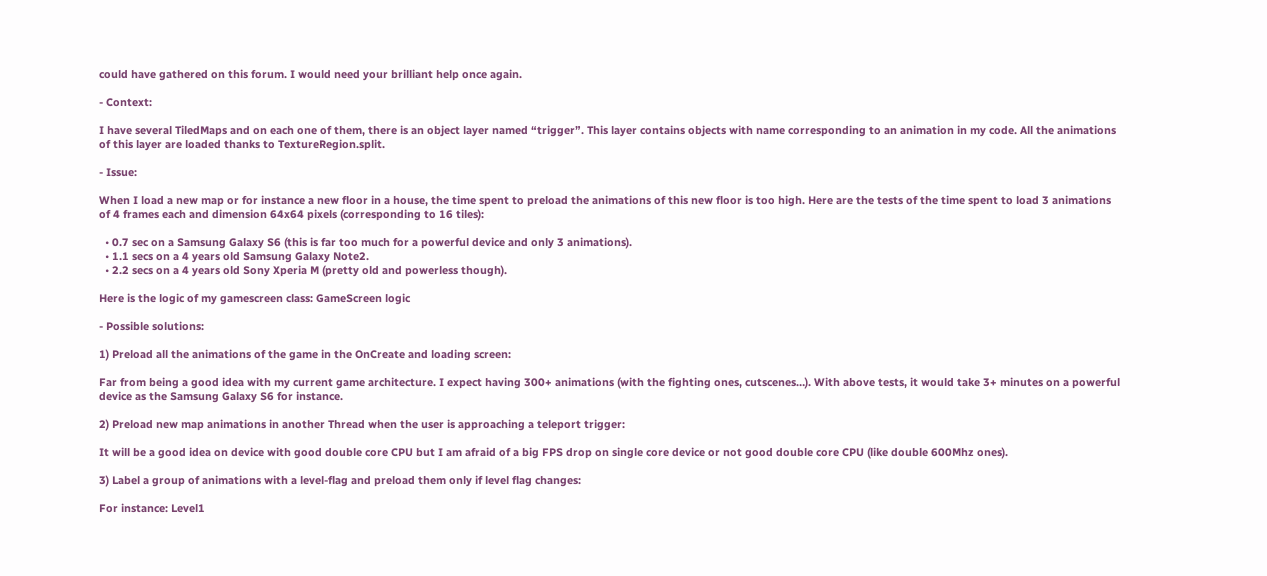could have gathered on this forum. I would need your brilliant help once again.

- Context:

I have several TiledMaps and on each one of them, there is an object layer named “trigger”. This layer contains objects with name corresponding to an animation in my code. All the animations of this layer are loaded thanks to TextureRegion.split.

- Issue:

When I load a new map or for instance a new floor in a house, the time spent to preload the animations of this new floor is too high. Here are the tests of the time spent to load 3 animations of 4 frames each and dimension 64x64 pixels (corresponding to 16 tiles):

  • 0.7 sec on a Samsung Galaxy S6 (this is far too much for a powerful device and only 3 animations).
  • 1.1 secs on a 4 years old Samsung Galaxy Note2.
  • 2.2 secs on a 4 years old Sony Xperia M (pretty old and powerless though).

Here is the logic of my gamescreen class: GameScreen logic

- Possible solutions:

1) Preload all the animations of the game in the OnCreate and loading screen:

Far from being a good idea with my current game architecture. I expect having 300+ animations (with the fighting ones, cutscenes…). With above tests, it would take 3+ minutes on a powerful device as the Samsung Galaxy S6 for instance.

2) Preload new map animations in another Thread when the user is approaching a teleport trigger:

It will be a good idea on device with good double core CPU but I am afraid of a big FPS drop on single core device or not good double core CPU (like double 600Mhz ones).

3) Label a group of animations with a level-flag and preload them only if level flag changes:

For instance: Level1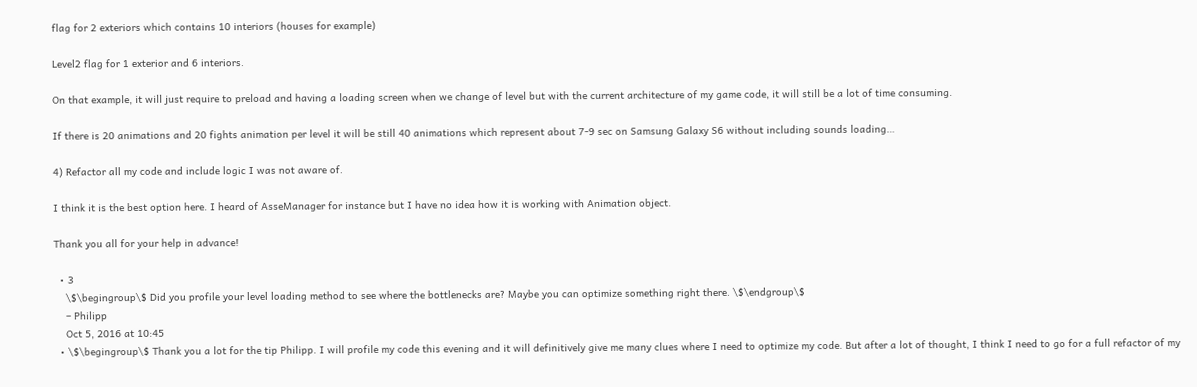flag for 2 exteriors which contains 10 interiors (houses for example)

Level2 flag for 1 exterior and 6 interiors.

On that example, it will just require to preload and having a loading screen when we change of level but with the current architecture of my game code, it will still be a lot of time consuming.

If there is 20 animations and 20 fights animation per level it will be still 40 animations which represent about 7-9 sec on Samsung Galaxy S6 without including sounds loading…

4) Refactor all my code and include logic I was not aware of.

I think it is the best option here. I heard of AsseManager for instance but I have no idea how it is working with Animation object.

Thank you all for your help in advance!

  • 3
    \$\begingroup\$ Did you profile your level loading method to see where the bottlenecks are? Maybe you can optimize something right there. \$\endgroup\$
    – Philipp
    Oct 5, 2016 at 10:45
  • \$\begingroup\$ Thank you a lot for the tip Philipp. I will profile my code this evening and it will definitively give me many clues where I need to optimize my code. But after a lot of thought, I think I need to go for a full refactor of my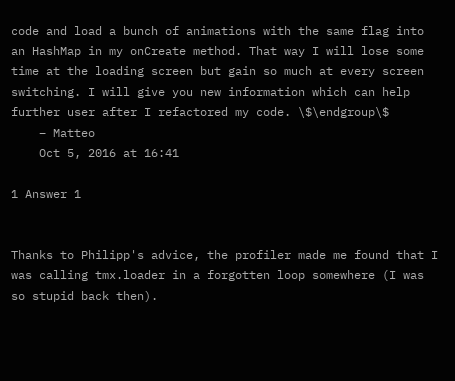code and load a bunch of animations with the same flag into an HashMap in my onCreate method. That way I will lose some time at the loading screen but gain so much at every screen switching. I will give you new information which can help further user after I refactored my code. \$\endgroup\$
    – Matteo
    Oct 5, 2016 at 16:41

1 Answer 1


Thanks to Philipp's advice, the profiler made me found that I was calling tmx.loader in a forgotten loop somewhere (I was so stupid back then).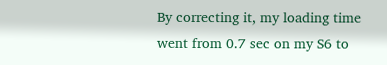By correcting it, my loading time went from 0.7 sec on my S6 to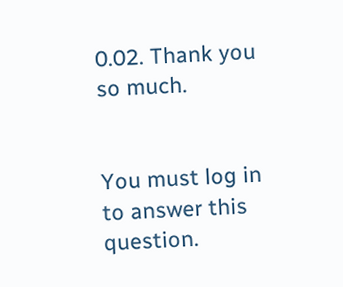0.02. Thank you so much.


You must log in to answer this question.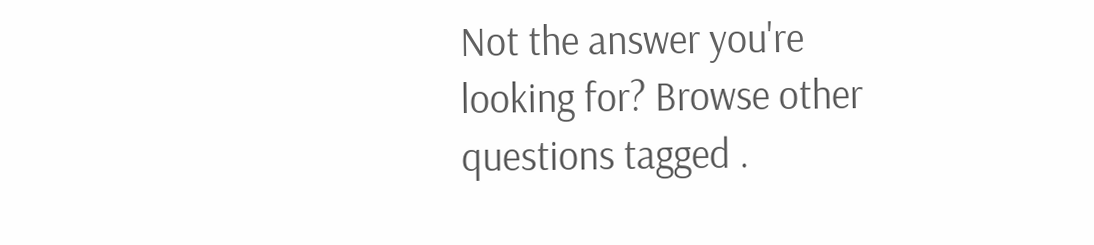Not the answer you're looking for? Browse other questions tagged .